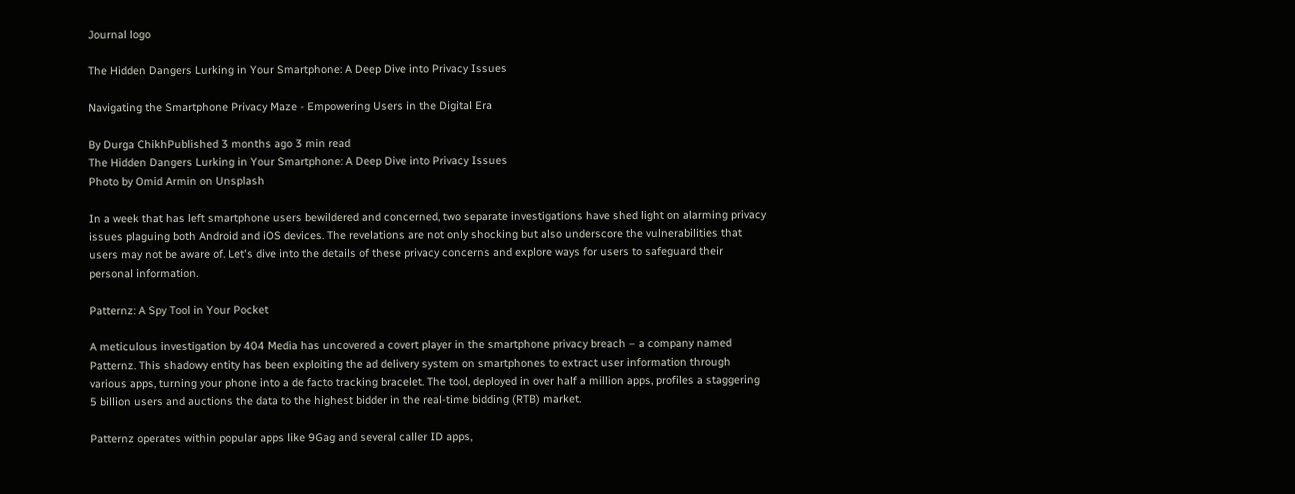Journal logo

The Hidden Dangers Lurking in Your Smartphone: A Deep Dive into Privacy Issues

Navigating the Smartphone Privacy Maze - Empowering Users in the Digital Era

By Durga ChikhPublished 3 months ago 3 min read
The Hidden Dangers Lurking in Your Smartphone: A Deep Dive into Privacy Issues
Photo by Omid Armin on Unsplash

In a week that has left smartphone users bewildered and concerned, two separate investigations have shed light on alarming privacy issues plaguing both Android and iOS devices. The revelations are not only shocking but also underscore the vulnerabilities that users may not be aware of. Let's dive into the details of these privacy concerns and explore ways for users to safeguard their personal information.

Patternz: A Spy Tool in Your Pocket

A meticulous investigation by 404 Media has uncovered a covert player in the smartphone privacy breach – a company named Patternz. This shadowy entity has been exploiting the ad delivery system on smartphones to extract user information through various apps, turning your phone into a de facto tracking bracelet. The tool, deployed in over half a million apps, profiles a staggering 5 billion users and auctions the data to the highest bidder in the real-time bidding (RTB) market.

Patternz operates within popular apps like 9Gag and several caller ID apps,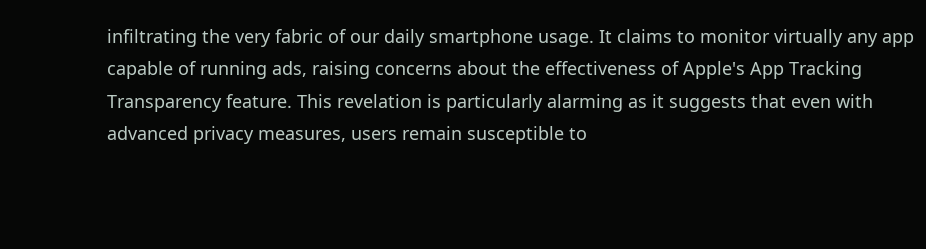infiltrating the very fabric of our daily smartphone usage. It claims to monitor virtually any app capable of running ads, raising concerns about the effectiveness of Apple's App Tracking Transparency feature. This revelation is particularly alarming as it suggests that even with advanced privacy measures, users remain susceptible to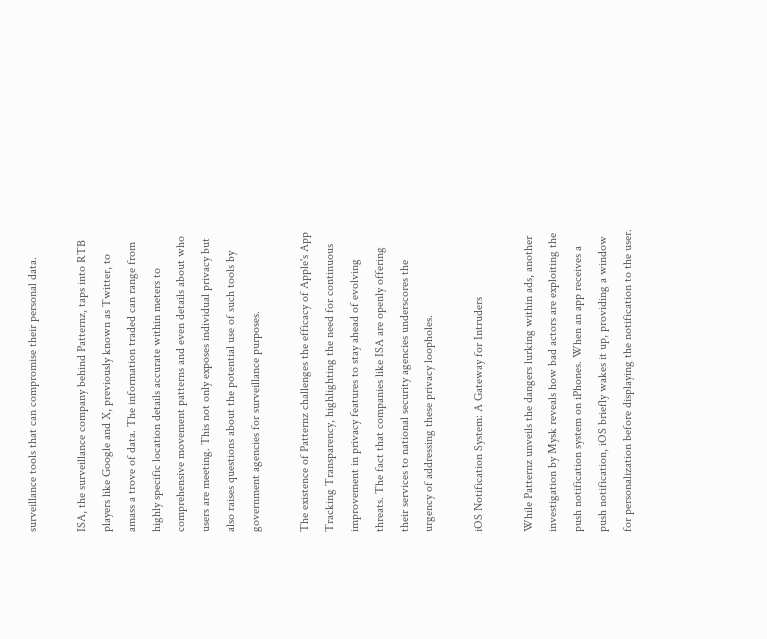surveillance tools that can compromise their personal data.

ISA, the surveillance company behind Patternz, taps into RTB players like Google and X, previously known as Twitter, to amass a trove of data. The information traded can range from highly specific location details accurate within meters to comprehensive movement patterns and even details about who users are meeting. This not only exposes individual privacy but also raises questions about the potential use of such tools by government agencies for surveillance purposes.

The existence of Patternz challenges the efficacy of Apple's App Tracking Transparency, highlighting the need for continuous improvement in privacy features to stay ahead of evolving threats. The fact that companies like ISA are openly offering their services to national security agencies underscores the urgency of addressing these privacy loopholes.

iOS Notification System: A Gateway for Intruders

While Patternz unveils the dangers lurking within ads, another investigation by Mysk reveals how bad actors are exploiting the push notification system on iPhones. When an app receives a push notification, iOS briefly wakes it up, providing a window for personalization before displaying the notification to the user.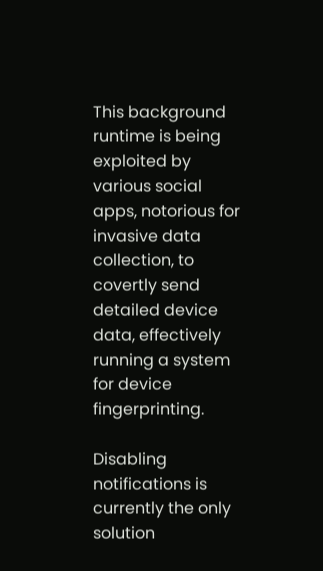This background runtime is being exploited by various social apps, notorious for invasive data collection, to covertly send detailed device data, effectively running a system for device fingerprinting.

Disabling notifications is currently the only solution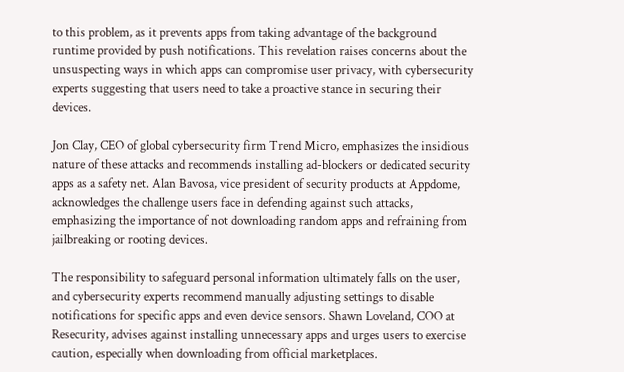to this problem, as it prevents apps from taking advantage of the background runtime provided by push notifications. This revelation raises concerns about the unsuspecting ways in which apps can compromise user privacy, with cybersecurity experts suggesting that users need to take a proactive stance in securing their devices.

Jon Clay, CEO of global cybersecurity firm Trend Micro, emphasizes the insidious nature of these attacks and recommends installing ad-blockers or dedicated security apps as a safety net. Alan Bavosa, vice president of security products at Appdome, acknowledges the challenge users face in defending against such attacks, emphasizing the importance of not downloading random apps and refraining from jailbreaking or rooting devices.

The responsibility to safeguard personal information ultimately falls on the user, and cybersecurity experts recommend manually adjusting settings to disable notifications for specific apps and even device sensors. Shawn Loveland, COO at Resecurity, advises against installing unnecessary apps and urges users to exercise caution, especially when downloading from official marketplaces.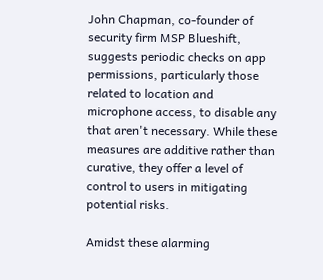John Chapman, co-founder of security firm MSP Blueshift, suggests periodic checks on app permissions, particularly those related to location and microphone access, to disable any that aren't necessary. While these measures are additive rather than curative, they offer a level of control to users in mitigating potential risks.

Amidst these alarming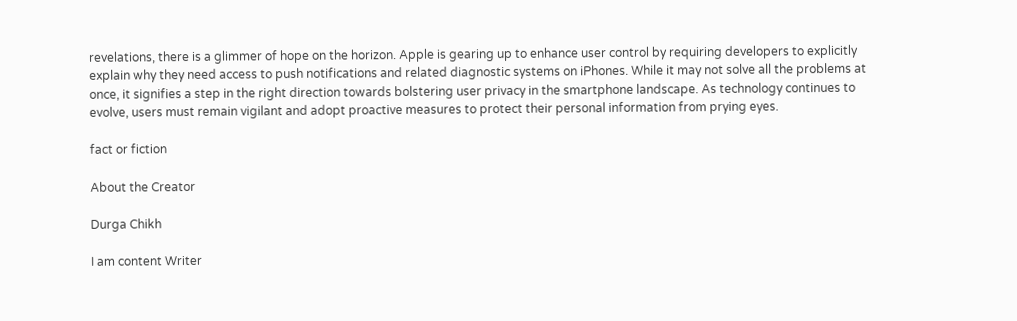revelations, there is a glimmer of hope on the horizon. Apple is gearing up to enhance user control by requiring developers to explicitly explain why they need access to push notifications and related diagnostic systems on iPhones. While it may not solve all the problems at once, it signifies a step in the right direction towards bolstering user privacy in the smartphone landscape. As technology continues to evolve, users must remain vigilant and adopt proactive measures to protect their personal information from prying eyes.

fact or fiction

About the Creator

Durga Chikh

I am content Writer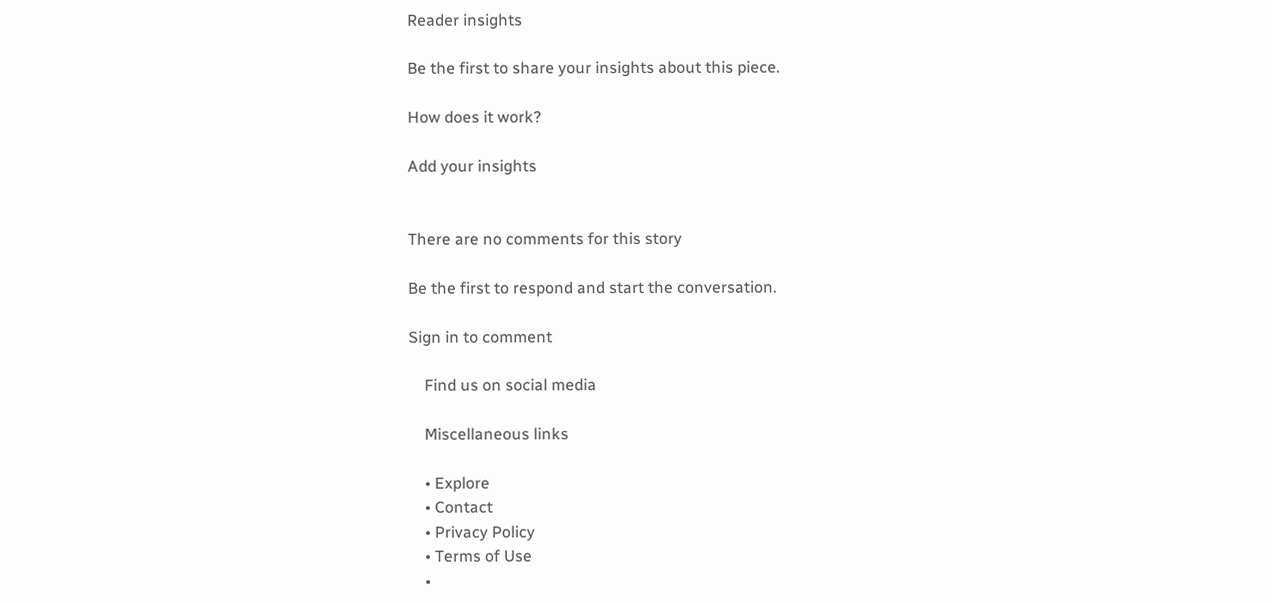Reader insights

Be the first to share your insights about this piece.

How does it work?

Add your insights


There are no comments for this story

Be the first to respond and start the conversation.

Sign in to comment

    Find us on social media

    Miscellaneous links

    • Explore
    • Contact
    • Privacy Policy
    • Terms of Use
    •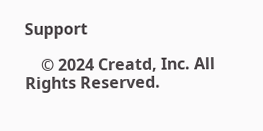Support

    © 2024 Creatd, Inc. All Rights Reserved.